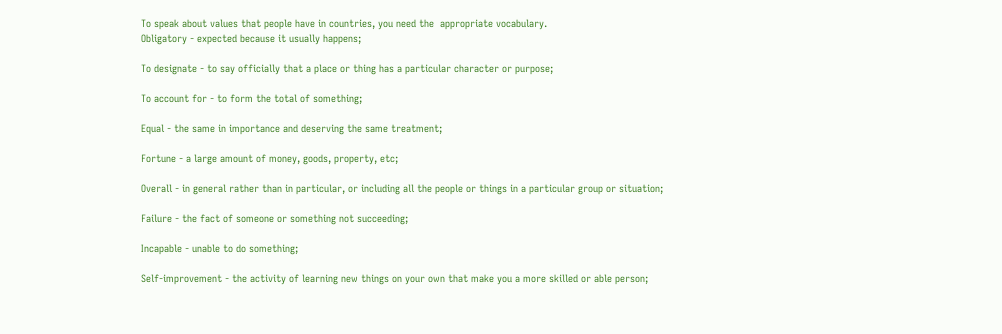To speak about values that people have in countries, you need the  appropriate vocabulary.
Obligatory - expected because it usually happens;

To designate - to say officially that a place or thing has a particular character or purpose;

To account for - to form the total of something;

Equal - the same in importance and deserving the same treatment;

Fortune - a large amount of money, goods, property, etc;

Overall - in general rather than in particular, or including all the people or things in a particular group or situation;

Failure - the fact of someone or something not succeeding;

Incapable - unable to do something;

Self-improvement - the activity of learning new things on your own that make you a more skilled or able person;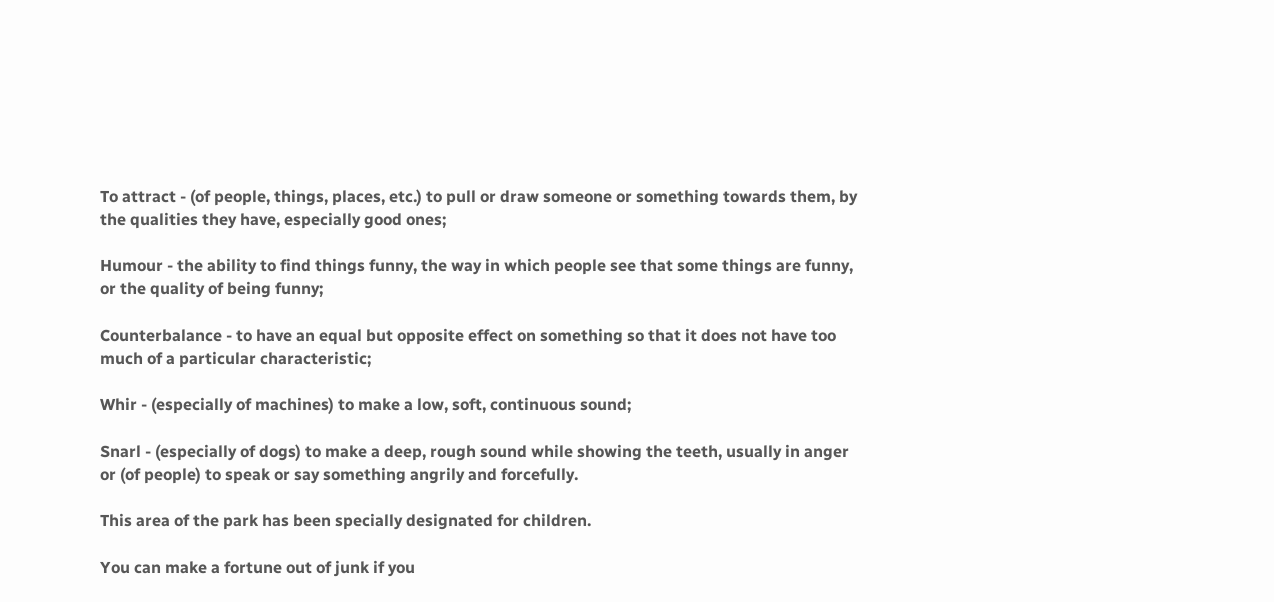To attract - (of people, things, places, etc.) to pull or draw someone or something towards them, by the qualities they have, especially good ones;

Humour - the ability to find things funny, the way in which people see that some things are funny, or the quality of being funny;

Counterbalance - to have an equal but opposite effect on something so that it does not have too much of a particular characteristic;

Whir - (especially of machines) to make a low, soft, continuous sound;

Snarl - (especially of dogs) to make a deep, rough sound while showing the teeth, usually in anger or (of people) to speak or say something angrily and forcefully.

This area of the park has been specially designated for children.

You can make a fortune out of junk if you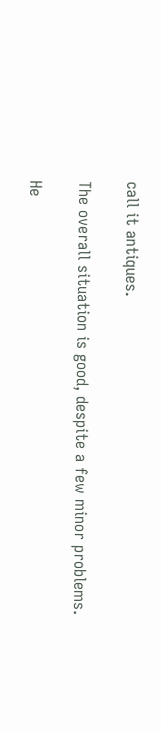call it antiques.

The overall situation is good, despite a few minor problems.

He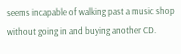seems incapable of walking past a music shop without going in and buying another CD.